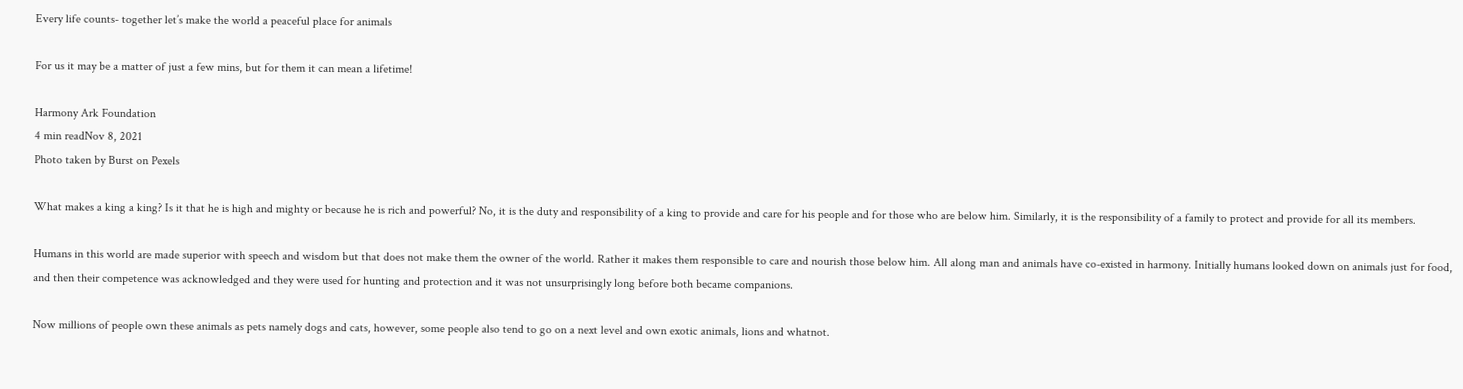Every life counts- together let’s make the world a peaceful place for animals

For us it may be a matter of just a few mins, but for them it can mean a lifetime!

Harmony Ark Foundation
4 min readNov 8, 2021
Photo taken by Burst on Pexels

What makes a king a king? Is it that he is high and mighty or because he is rich and powerful? No, it is the duty and responsibility of a king to provide and care for his people and for those who are below him. Similarly, it is the responsibility of a family to protect and provide for all its members.

Humans in this world are made superior with speech and wisdom but that does not make them the owner of the world. Rather it makes them responsible to care and nourish those below him. All along man and animals have co-existed in harmony. Initially humans looked down on animals just for food, and then their competence was acknowledged and they were used for hunting and protection and it was not unsurprisingly long before both became companions.

Now millions of people own these animals as pets namely dogs and cats, however, some people also tend to go on a next level and own exotic animals, lions and whatnot.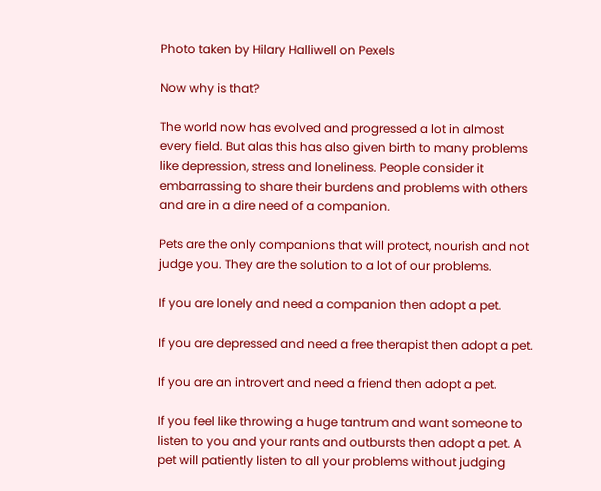Photo taken by Hilary Halliwell on Pexels

Now why is that?

The world now has evolved and progressed a lot in almost every field. But alas this has also given birth to many problems like depression, stress and loneliness. People consider it embarrassing to share their burdens and problems with others and are in a dire need of a companion.

Pets are the only companions that will protect, nourish and not judge you. They are the solution to a lot of our problems.

If you are lonely and need a companion then adopt a pet.

If you are depressed and need a free therapist then adopt a pet.

If you are an introvert and need a friend then adopt a pet.

If you feel like throwing a huge tantrum and want someone to listen to you and your rants and outbursts then adopt a pet. A pet will patiently listen to all your problems without judging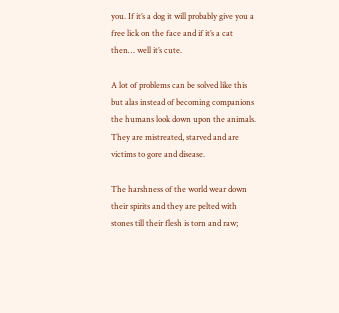you. If it’s a dog it will probably give you a free lick on the face and if it’s a cat then… well it’s cute.

A lot of problems can be solved like this but alas instead of becoming companions the humans look down upon the animals. They are mistreated, starved and are victims to gore and disease.

The harshness of the world wear down their spirits and they are pelted with stones till their flesh is torn and raw;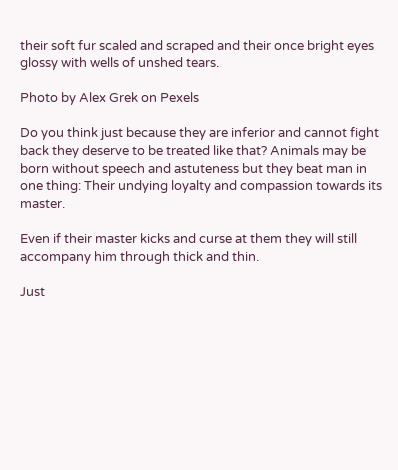their soft fur scaled and scraped and their once bright eyes glossy with wells of unshed tears.

Photo by Alex Grek on Pexels

Do you think just because they are inferior and cannot fight back they deserve to be treated like that? Animals may be born without speech and astuteness but they beat man in one thing: Their undying loyalty and compassion towards its master.

Even if their master kicks and curse at them they will still accompany him through thick and thin.

Just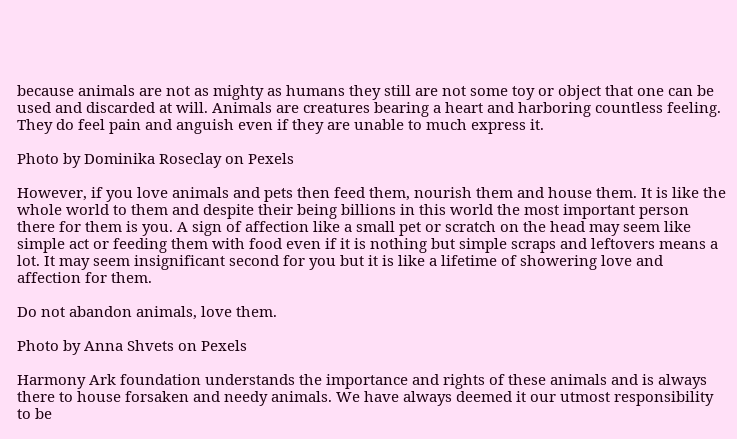because animals are not as mighty as humans they still are not some toy or object that one can be used and discarded at will. Animals are creatures bearing a heart and harboring countless feeling. They do feel pain and anguish even if they are unable to much express it.

Photo by Dominika Roseclay on Pexels

However, if you love animals and pets then feed them, nourish them and house them. It is like the whole world to them and despite their being billions in this world the most important person there for them is you. A sign of affection like a small pet or scratch on the head may seem like simple act or feeding them with food even if it is nothing but simple scraps and leftovers means a lot. It may seem insignificant second for you but it is like a lifetime of showering love and affection for them.

Do not abandon animals, love them.

Photo by Anna Shvets on Pexels

Harmony Ark foundation understands the importance and rights of these animals and is always there to house forsaken and needy animals. We have always deemed it our utmost responsibility to be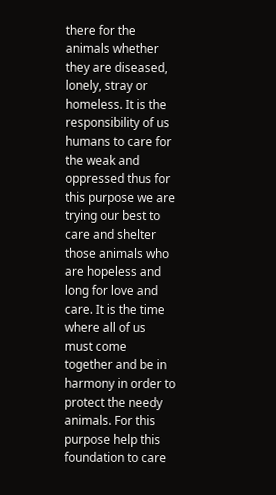there for the animals whether they are diseased, lonely, stray or homeless. It is the responsibility of us humans to care for the weak and oppressed thus for this purpose we are trying our best to care and shelter those animals who are hopeless and long for love and care. It is the time where all of us must come together and be in harmony in order to protect the needy animals. For this purpose help this foundation to care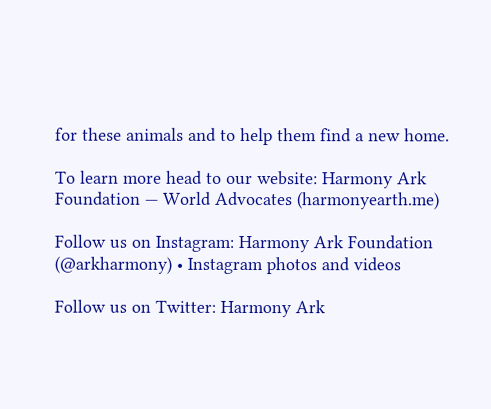for these animals and to help them find a new home.

To learn more head to our website: Harmony Ark Foundation — World Advocates (harmonyearth.me)

Follow us on Instagram: Harmony Ark Foundation (@arkharmony) • Instagram photos and videos

Follow us on Twitter: Harmony Ark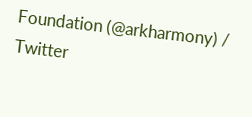Foundation (@arkharmony) / Twitter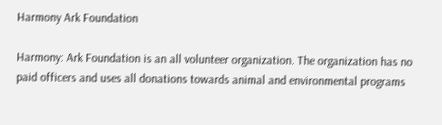Harmony Ark Foundation

Harmony: Ark Foundation is an all volunteer organization. The organization has no paid officers and uses all donations towards animal and environmental programs